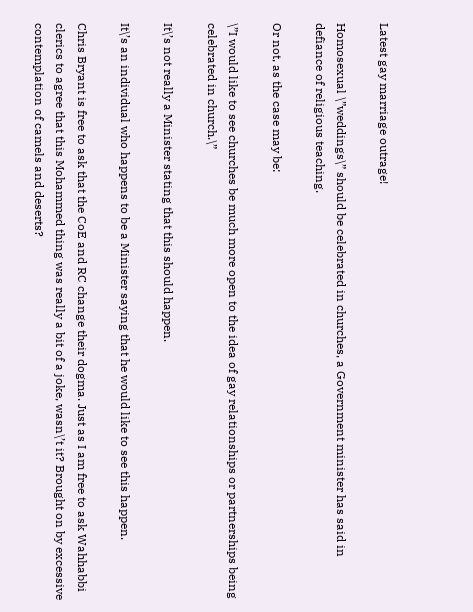Latest gay marriage outrage!

Homosexual \”weddings\” should be celebrated in churches, a Government minister has said in defiance of religious teaching.

Or not, as the case may be:

\”I would like to see churches be much more open to the idea of gay relationships or partnerships being celebrated in church.\”

It\’s not really a Minister stating that this should happen.

It\’s an individual who happens to be a Minister saying that he would like to see this happen.

Chris Bryant is free to ask that the CoE and RC change their dogma. Just as I am free to ask Wahhabbi clerics to agree that this Mohammed thing was really a bit of a joke, wasn\’t it? Brought on by excessive contemplation of camels and deserts?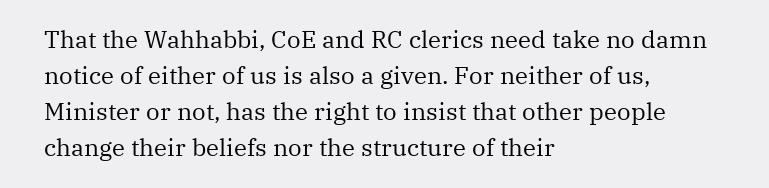That the Wahhabbi, CoE and RC clerics need take no damn notice of either of us is also a given. For neither of us, Minister or not, has the right to insist that other people change their beliefs nor the structure of their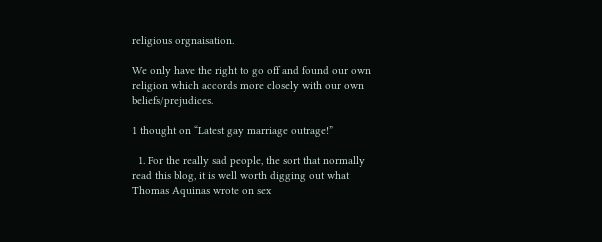religious orgnaisation.

We only have the right to go off and found our own religion which accords more closely with our own beliefs/prejudices.

1 thought on “Latest gay marriage outrage!”

  1. For the really sad people, the sort that normally read this blog, it is well worth digging out what Thomas Aquinas wrote on sex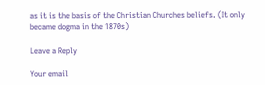as it is the basis of the Christian Churches beliefs. (It only became dogma in the 1870s)

Leave a Reply

Your email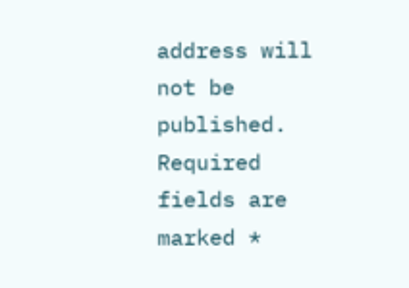address will not be published. Required fields are marked *